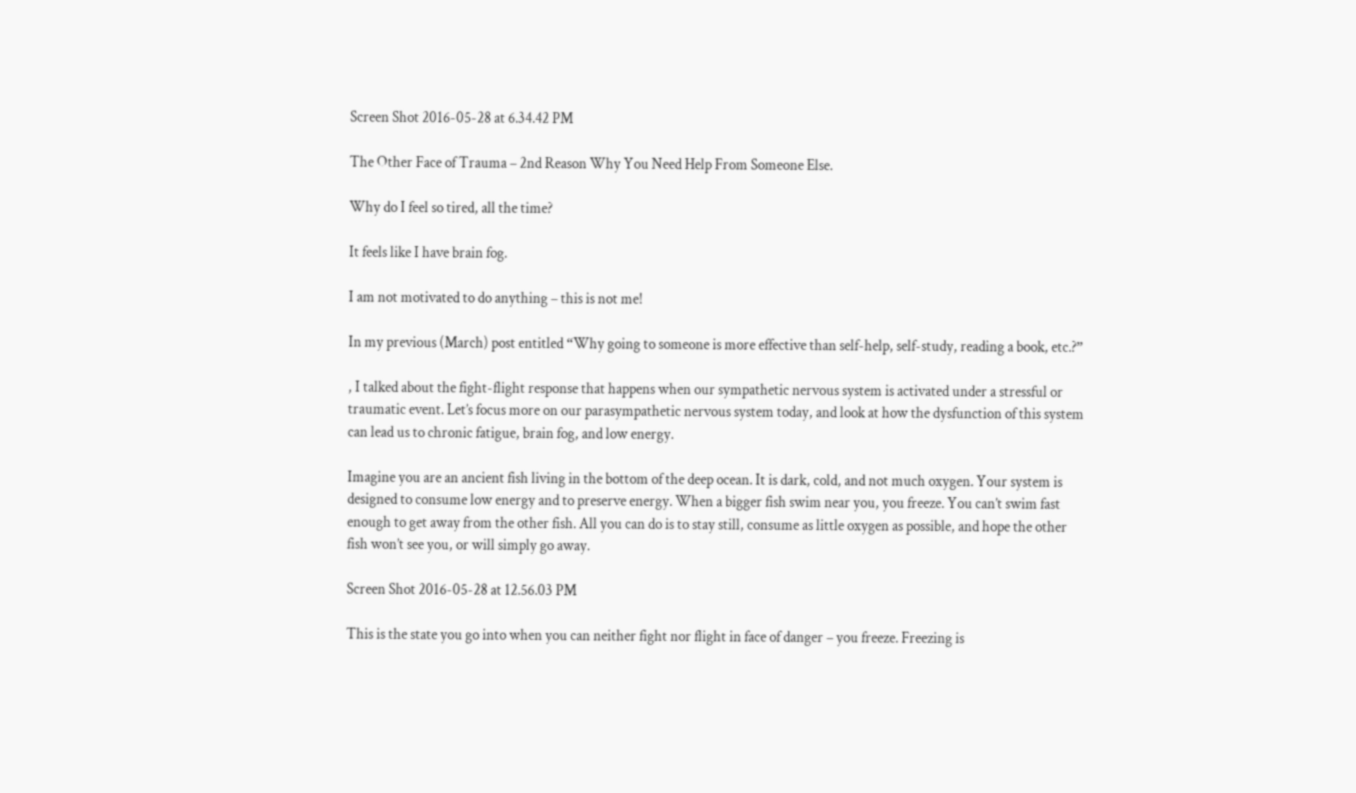Screen Shot 2016-05-28 at 6.34.42 PM

The Other Face of Trauma – 2nd Reason Why You Need Help From Someone Else.

Why do I feel so tired, all the time?

It feels like I have brain fog.

I am not motivated to do anything – this is not me!

In my previous (March) post entitled “Why going to someone is more effective than self-help, self-study, reading a book, etc.?”

, I talked about the fight-flight response that happens when our sympathetic nervous system is activated under a stressful or traumatic event. Let’s focus more on our parasympathetic nervous system today, and look at how the dysfunction of this system can lead us to chronic fatigue, brain fog, and low energy.

Imagine you are an ancient fish living in the bottom of the deep ocean. It is dark, cold, and not much oxygen. Your system is designed to consume low energy and to preserve energy. When a bigger fish swim near you, you freeze. You can’t swim fast enough to get away from the other fish. All you can do is to stay still, consume as little oxygen as possible, and hope the other fish won’t see you, or will simply go away.

Screen Shot 2016-05-28 at 12.56.03 PM

This is the state you go into when you can neither fight nor flight in face of danger – you freeze. Freezing is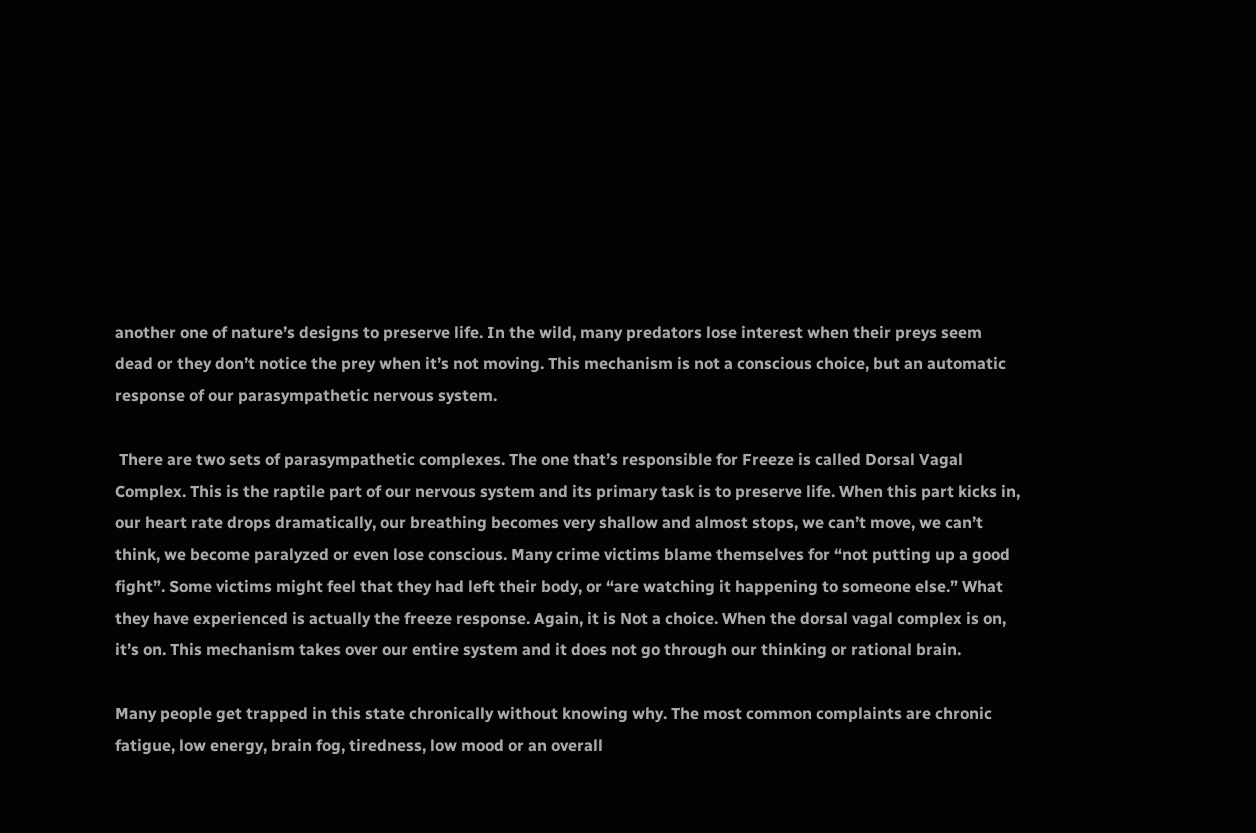another one of nature’s designs to preserve life. In the wild, many predators lose interest when their preys seem dead or they don’t notice the prey when it’s not moving. This mechanism is not a conscious choice, but an automatic response of our parasympathetic nervous system.

 There are two sets of parasympathetic complexes. The one that’s responsible for Freeze is called Dorsal Vagal Complex. This is the raptile part of our nervous system and its primary task is to preserve life. When this part kicks in, our heart rate drops dramatically, our breathing becomes very shallow and almost stops, we can’t move, we can’t think, we become paralyzed or even lose conscious. Many crime victims blame themselves for “not putting up a good fight”. Some victims might feel that they had left their body, or “are watching it happening to someone else.” What they have experienced is actually the freeze response. Again, it is Not a choice. When the dorsal vagal complex is on, it’s on. This mechanism takes over our entire system and it does not go through our thinking or rational brain.

Many people get trapped in this state chronically without knowing why. The most common complaints are chronic fatigue, low energy, brain fog, tiredness, low mood or an overall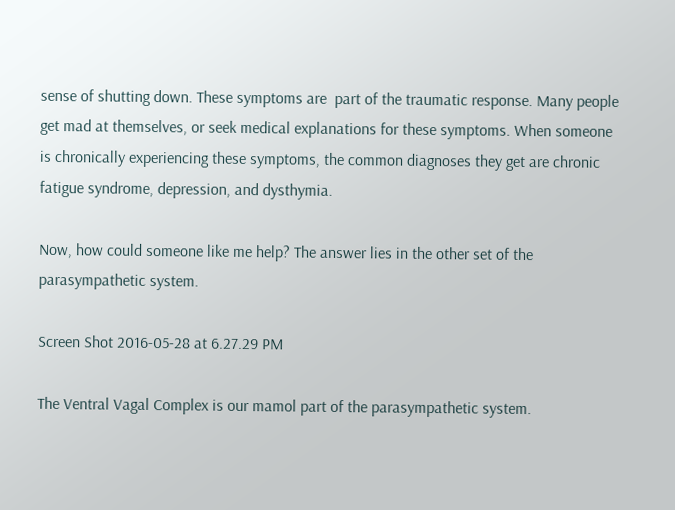sense of shutting down. These symptoms are  part of the traumatic response. Many people get mad at themselves, or seek medical explanations for these symptoms. When someone is chronically experiencing these symptoms, the common diagnoses they get are chronic fatigue syndrome, depression, and dysthymia.

Now, how could someone like me help? The answer lies in the other set of the parasympathetic system.

Screen Shot 2016-05-28 at 6.27.29 PM

The Ventral Vagal Complex is our mamol part of the parasympathetic system.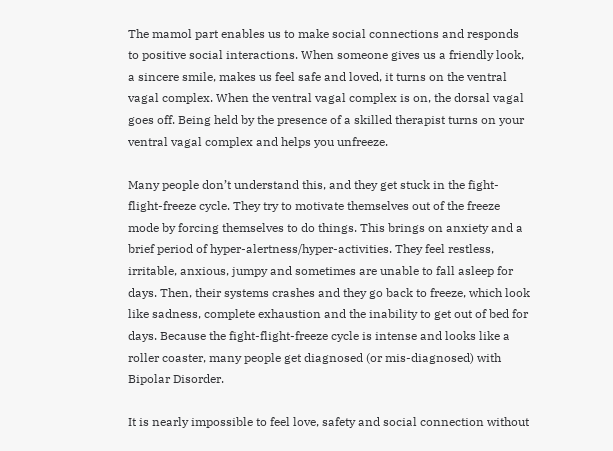The mamol part enables us to make social connections and responds to positive social interactions. When someone gives us a friendly look, a sincere smile, makes us feel safe and loved, it turns on the ventral vagal complex. When the ventral vagal complex is on, the dorsal vagal goes off. Being held by the presence of a skilled therapist turns on your ventral vagal complex and helps you unfreeze.

Many people don’t understand this, and they get stuck in the fight-flight-freeze cycle. They try to motivate themselves out of the freeze mode by forcing themselves to do things. This brings on anxiety and a brief period of hyper-alertness/hyper-activities. They feel restless, irritable, anxious, jumpy and sometimes are unable to fall asleep for days. Then, their systems crashes and they go back to freeze, which look like sadness, complete exhaustion and the inability to get out of bed for days. Because the fight-flight-freeze cycle is intense and looks like a roller coaster, many people get diagnosed (or mis-diagnosed) with Bipolar Disorder.

It is nearly impossible to feel love, safety and social connection without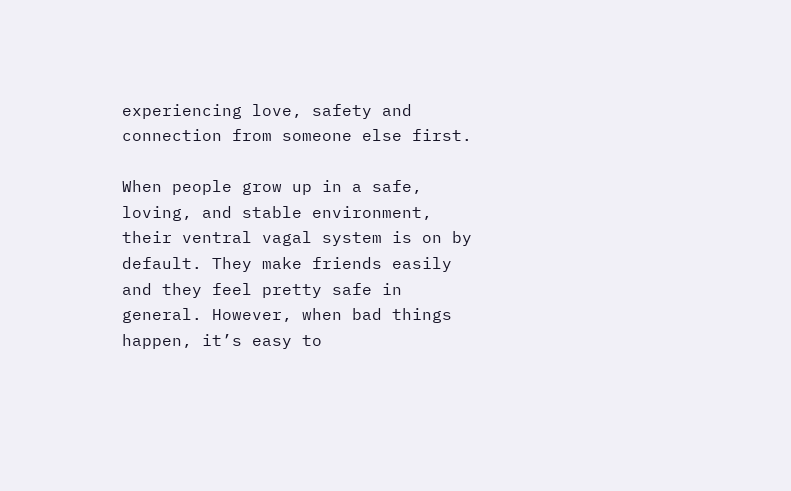experiencing love, safety and connection from someone else first.

When people grow up in a safe, loving, and stable environment, their ventral vagal system is on by default. They make friends easily and they feel pretty safe in general. However, when bad things happen, it’s easy to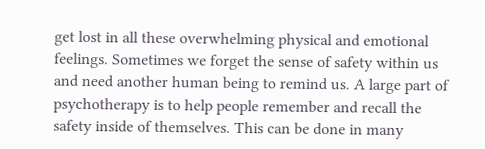get lost in all these overwhelming physical and emotional feelings. Sometimes we forget the sense of safety within us and need another human being to remind us. A large part of psychotherapy is to help people remember and recall the safety inside of themselves. This can be done in many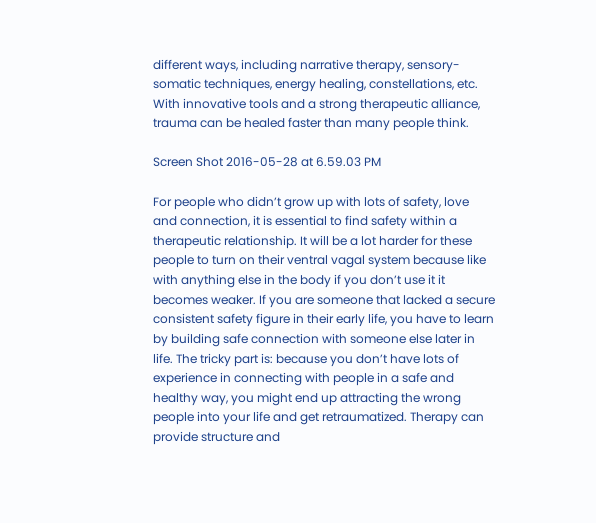different ways, including narrative therapy, sensory-somatic techniques, energy healing, constellations, etc. With innovative tools and a strong therapeutic alliance, trauma can be healed faster than many people think.

Screen Shot 2016-05-28 at 6.59.03 PM

For people who didn’t grow up with lots of safety, love and connection, it is essential to find safety within a therapeutic relationship. It will be a lot harder for these people to turn on their ventral vagal system because like with anything else in the body if you don’t use it it becomes weaker. If you are someone that lacked a secure consistent safety figure in their early life, you have to learn by building safe connection with someone else later in life. The tricky part is: because you don’t have lots of experience in connecting with people in a safe and healthy way, you might end up attracting the wrong people into your life and get retraumatized. Therapy can provide structure and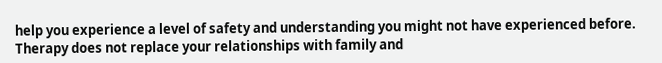help you experience a level of safety and understanding you might not have experienced before. Therapy does not replace your relationships with family and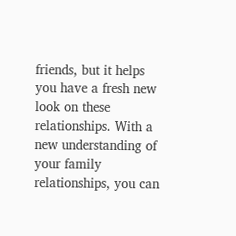friends, but it helps you have a fresh new look on these relationships. With a new understanding of your family relationships, you can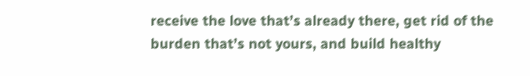receive the love that’s already there, get rid of the burden that’s not yours, and build healthy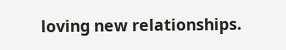loving new relationships.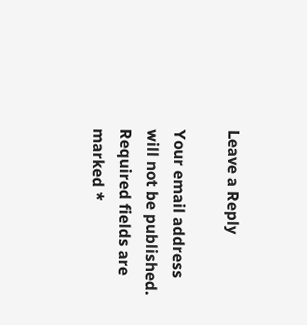Leave a Reply

Your email address will not be published. Required fields are marked *